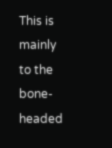This is mainly to the bone-headed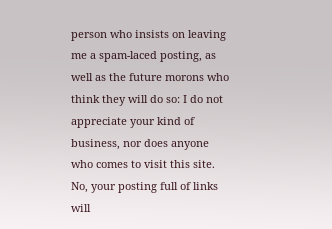person who insists on leaving me a spam-laced posting, as well as the future morons who think they will do so: I do not appreciate your kind of business, nor does anyone who comes to visit this site. No, your posting full of links will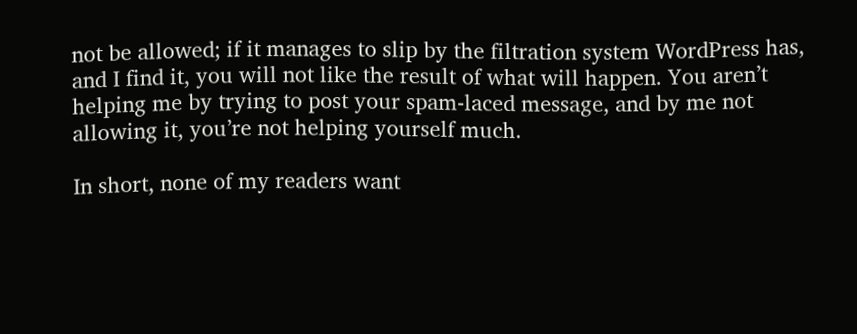not be allowed; if it manages to slip by the filtration system WordPress has, and I find it, you will not like the result of what will happen. You aren’t helping me by trying to post your spam-laced message, and by me not allowing it, you’re not helping yourself much.

In short, none of my readers want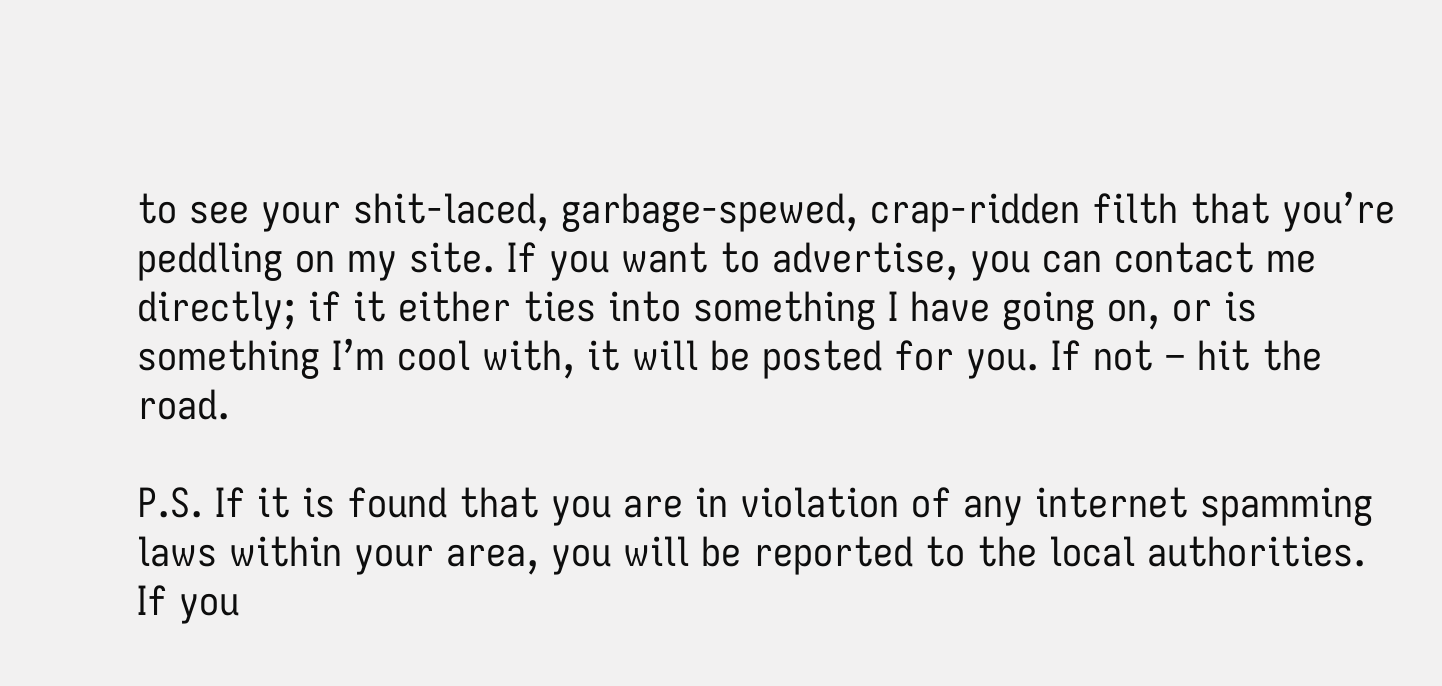to see your shit-laced, garbage-spewed, crap-ridden filth that you’re peddling on my site. If you want to advertise, you can contact me directly; if it either ties into something I have going on, or is something I’m cool with, it will be posted for you. If not – hit the road.

P.S. If it is found that you are in violation of any internet spamming laws within your area, you will be reported to the local authorities. If you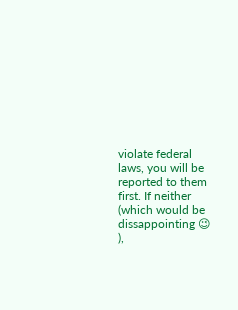violate federal laws, you will be reported to them first. If neither (which would be dissappointing 😉 ),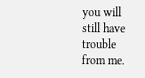you will still have trouble from me.